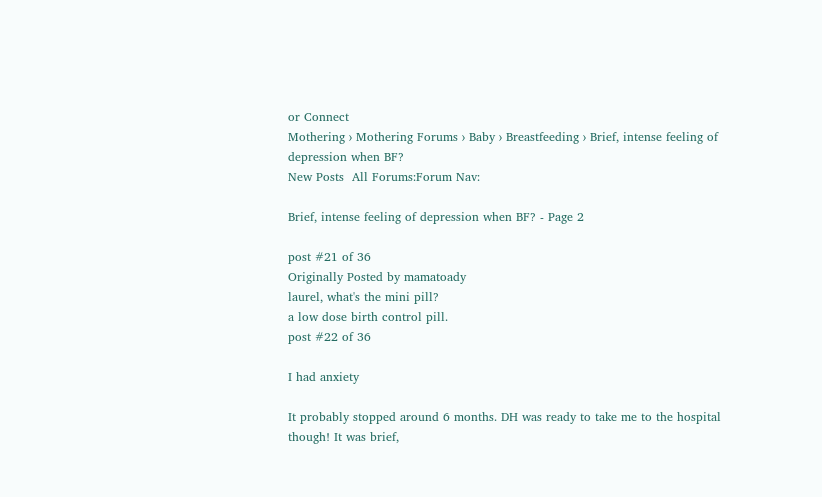or Connect
Mothering › Mothering Forums › Baby › Breastfeeding › Brief, intense feeling of depression when BF?
New Posts  All Forums:Forum Nav:

Brief, intense feeling of depression when BF? - Page 2

post #21 of 36
Originally Posted by mamatoady
laurel, what's the mini pill?
a low dose birth control pill.
post #22 of 36

I had anxiety

It probably stopped around 6 months. DH was ready to take me to the hospital though! It was brief,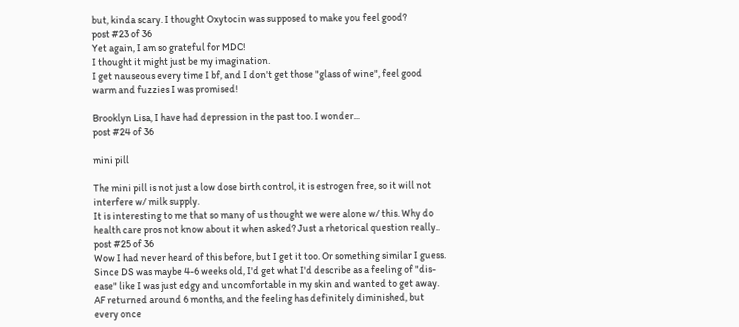but, kinda scary. I thought Oxytocin was supposed to make you feel good?
post #23 of 36
Yet again, I am so grateful for MDC!
I thought it might just be my imagination.
I get nauseous every time I bf, and I don't get those "glass of wine", feel good warm and fuzzies I was promised!

Brooklyn Lisa, I have had depression in the past too. I wonder...
post #24 of 36

mini pill

The mini pill is not just a low dose birth control, it is estrogen free, so it will not interfere w/ milk supply.
It is interesting to me that so many of us thought we were alone w/ this. Why do health care pros not know about it when asked? Just a rhetorical question really..
post #25 of 36
Wow I had never heard of this before, but I get it too. Or something similar I guess. Since DS was maybe 4-6 weeks old, I'd get what I'd describe as a feeling of "dis-ease" like I was just edgy and uncomfortable in my skin and wanted to get away. AF returned around 6 months, and the feeling has definitely diminished, but every once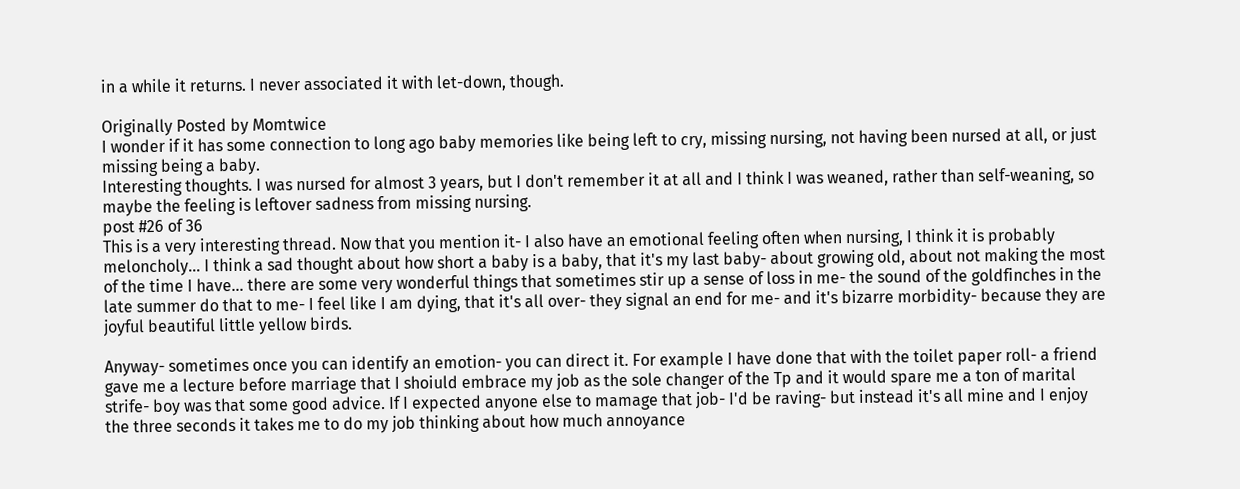in a while it returns. I never associated it with let-down, though.

Originally Posted by Momtwice
I wonder if it has some connection to long ago baby memories like being left to cry, missing nursing, not having been nursed at all, or just missing being a baby.
Interesting thoughts. I was nursed for almost 3 years, but I don't remember it at all and I think I was weaned, rather than self-weaning, so maybe the feeling is leftover sadness from missing nursing.
post #26 of 36
This is a very interesting thread. Now that you mention it- I also have an emotional feeling often when nursing, I think it is probably meloncholy... I think a sad thought about how short a baby is a baby, that it's my last baby- about growing old, about not making the most of the time I have... there are some very wonderful things that sometimes stir up a sense of loss in me- the sound of the goldfinches in the late summer do that to me- I feel like I am dying, that it's all over- they signal an end for me- and it's bizarre morbidity- because they are joyful beautiful little yellow birds.

Anyway- sometimes once you can identify an emotion- you can direct it. For example I have done that with the toilet paper roll- a friend gave me a lecture before marriage that I shoiuld embrace my job as the sole changer of the Tp and it would spare me a ton of marital strife- boy was that some good advice. If I expected anyone else to mamage that job- I'd be raving- but instead it's all mine and I enjoy the three seconds it takes me to do my job thinking about how much annoyance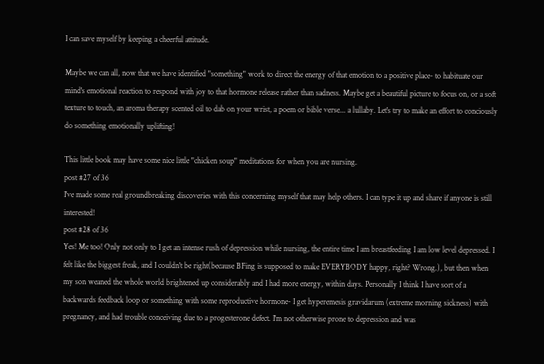I can save myself by keeping a cheerful attitude.

Maybe we can all, now that we have identified "something" work to direct the energy of that emotion to a positive place- to habituate our mind's emotional reaction to respond with joy to that hormone release rather than sadness. Maybe get a beautiful picture to focus on, or a soft texture to touch, an aroma therapy scented oil to dab on your wrist, a poem or bible verse... a lullaby. Let's try to make an effort to conciously do something emotionally uplifting!

This little book may have some nice little "chicken soup" meditations for when you are nursing.
post #27 of 36
I've made some real groundbreaking discoveries with this concerning myself that may help others. I can type it up and share if anyone is still interested!
post #28 of 36
Yes! Me too! Only not only to I get an intense rush of depression while nursing, the entire time I am breastfeeding I am low level depressed. I felt like the biggest freak, and I couldn't be right(because BFing is supposed to make EVERYBODY happy, right? Wrong.), but then when my son weaned the whole world brightened up considerably and I had more energy, within days. Personally I think I have sort of a backwards feedback loop or something with some reproductive hormone- I get hyperemesis gravidarum (extreme morning sickness) with pregnancy, and had trouble conceiving due to a progesterone defect. I'm not otherwise prone to depression and was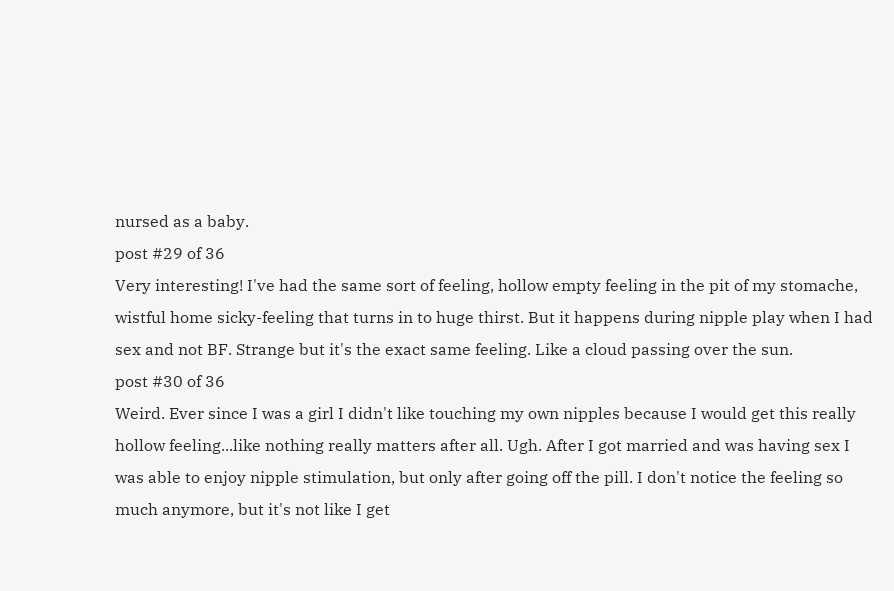nursed as a baby.
post #29 of 36
Very interesting! I've had the same sort of feeling, hollow empty feeling in the pit of my stomache, wistful home sicky-feeling that turns in to huge thirst. But it happens during nipple play when I had sex and not BF. Strange but it's the exact same feeling. Like a cloud passing over the sun.
post #30 of 36
Weird. Ever since I was a girl I didn't like touching my own nipples because I would get this really hollow feeling...like nothing really matters after all. Ugh. After I got married and was having sex I was able to enjoy nipple stimulation, but only after going off the pill. I don't notice the feeling so much anymore, but it's not like I get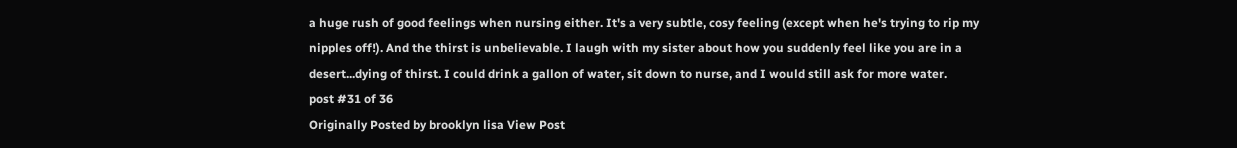a huge rush of good feelings when nursing either. It's a very subtle, cosy feeling (except when he's trying to rip my nipples off!). And the thirst is unbelievable. I laugh with my sister about how you suddenly feel like you are in a desert...dying of thirst. I could drink a gallon of water, sit down to nurse, and I would still ask for more water.
post #31 of 36
Originally Posted by brooklyn lisa View Post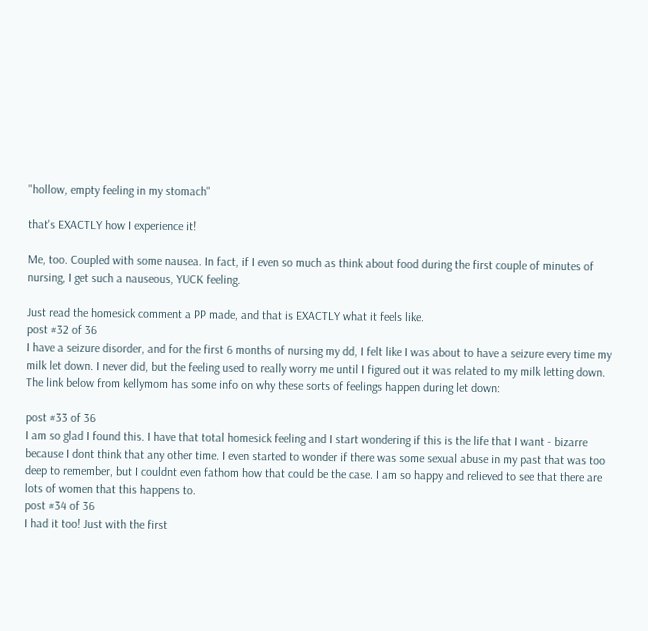"hollow, empty feeling in my stomach"

that's EXACTLY how I experience it!

Me, too. Coupled with some nausea. In fact, if I even so much as think about food during the first couple of minutes of nursing, I get such a nauseous, YUCK feeling.

Just read the homesick comment a PP made, and that is EXACTLY what it feels like.
post #32 of 36
I have a seizure disorder, and for the first 6 months of nursing my dd, I felt like I was about to have a seizure every time my milk let down. I never did, but the feeling used to really worry me until I figured out it was related to my milk letting down. The link below from kellymom has some info on why these sorts of feelings happen during let down:

post #33 of 36
I am so glad I found this. I have that total homesick feeling and I start wondering if this is the life that I want - bizarre because I dont think that any other time. I even started to wonder if there was some sexual abuse in my past that was too deep to remember, but I couldnt even fathom how that could be the case. I am so happy and relieved to see that there are lots of women that this happens to.
post #34 of 36
I had it too! Just with the first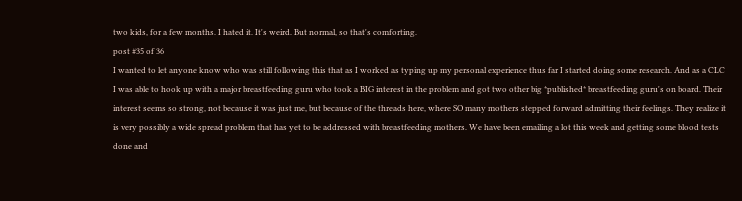two kids, for a few months. I hated it. It's weird. But normal, so that's comforting.
post #35 of 36
I wanted to let anyone know who was still following this that as I worked as typing up my personal experience thus far I started doing some research. And as a CLC I was able to hook up with a major breastfeeding guru who took a BIG interest in the problem and got two other big *published* breastfeeding guru's on board. Their interest seems so strong, not because it was just me, but because of the threads here, where SO many mothers stepped forward admitting their feelings. They realize it is very possibly a wide spread problem that has yet to be addressed with breastfeeding mothers. We have been emailing a lot this week and getting some blood tests done and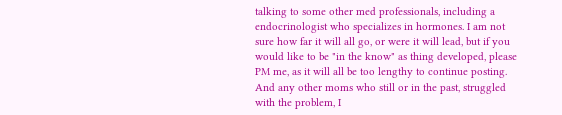talking to some other med professionals, including a endocrinologist who specializes in hormones. I am not sure how far it will all go, or were it will lead, but if you would like to be "in the know" as thing developed, please PM me, as it will all be too lengthy to continue posting. And any other moms who still or in the past, struggled with the problem, I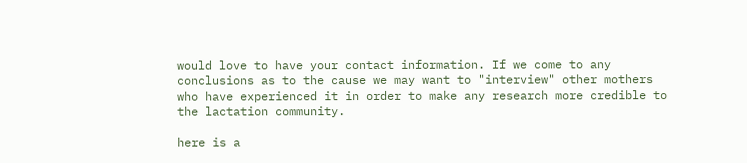would love to have your contact information. If we come to any conclusions as to the cause we may want to "interview" other mothers who have experienced it in order to make any research more credible to the lactation community.

here is a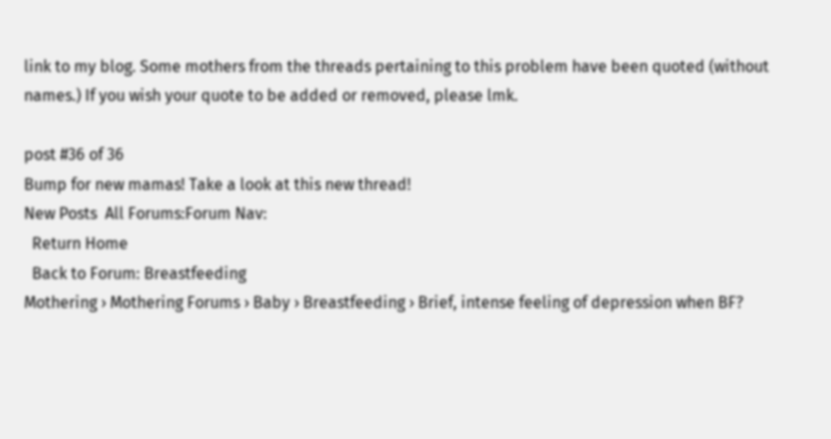link to my blog. Some mothers from the threads pertaining to this problem have been quoted (without names.) If you wish your quote to be added or removed, please lmk.

post #36 of 36
Bump for new mamas! Take a look at this new thread!
New Posts  All Forums:Forum Nav:
  Return Home
  Back to Forum: Breastfeeding
Mothering › Mothering Forums › Baby › Breastfeeding › Brief, intense feeling of depression when BF?